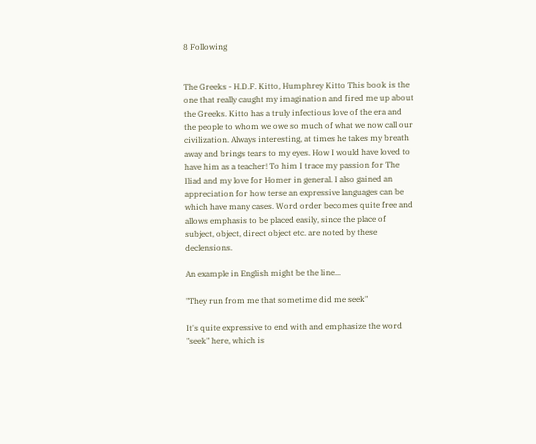8 Following


The Greeks - H.D.F. Kitto, Humphrey Kitto This book is the one that really caught my imagination and fired me up about the Greeks. Kitto has a truly infectious love of the era and the people to whom we owe so much of what we now call our civilization. Always interesting, at times he takes my breath away and brings tears to my eyes. How I would have loved to have him as a teacher! To him I trace my passion for The Iliad and my love for Homer in general. I also gained an appreciation for how terse an expressive languages can be which have many cases. Word order becomes quite free and allows emphasis to be placed easily, since the place of subject, object, direct object etc. are noted by these declensions.

An example in English might be the line...

"They run from me that sometime did me seek"

It's quite expressive to end with and emphasize the word "seek" here, which is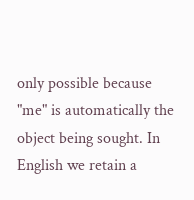only possible because "me" is automatically the object being sought. In English we retain a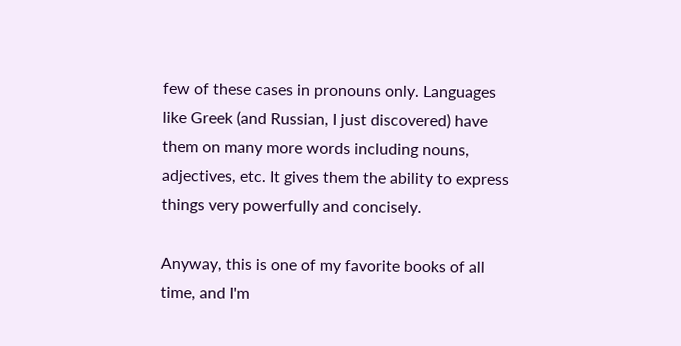few of these cases in pronouns only. Languages like Greek (and Russian, I just discovered) have them on many more words including nouns, adjectives, etc. It gives them the ability to express things very powerfully and concisely.

Anyway, this is one of my favorite books of all time, and I'm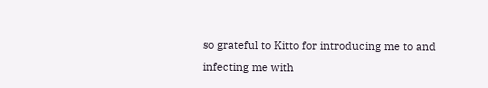so grateful to Kitto for introducing me to and infecting me with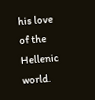his love of the Hellenic world.